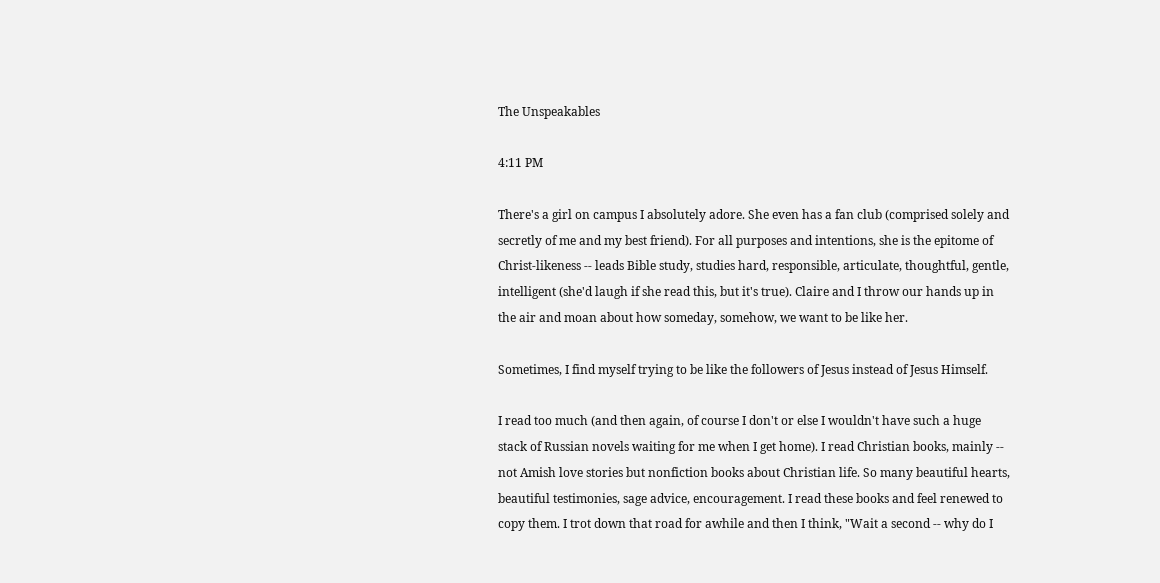The Unspeakables

4:11 PM

There's a girl on campus I absolutely adore. She even has a fan club (comprised solely and secretly of me and my best friend). For all purposes and intentions, she is the epitome of Christ-likeness -- leads Bible study, studies hard, responsible, articulate, thoughtful, gentle, intelligent (she'd laugh if she read this, but it's true). Claire and I throw our hands up in the air and moan about how someday, somehow, we want to be like her.

Sometimes, I find myself trying to be like the followers of Jesus instead of Jesus Himself.

I read too much (and then again, of course I don't or else I wouldn't have such a huge stack of Russian novels waiting for me when I get home). I read Christian books, mainly -- not Amish love stories but nonfiction books about Christian life. So many beautiful hearts, beautiful testimonies, sage advice, encouragement. I read these books and feel renewed to copy them. I trot down that road for awhile and then I think, "Wait a second -- why do I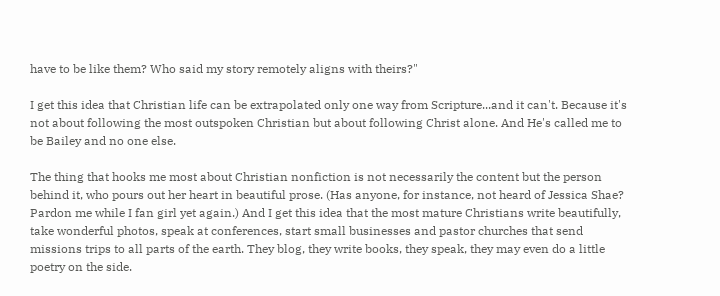have to be like them? Who said my story remotely aligns with theirs?"

I get this idea that Christian life can be extrapolated only one way from Scripture...and it can't. Because it's not about following the most outspoken Christian but about following Christ alone. And He's called me to be Bailey and no one else.

The thing that hooks me most about Christian nonfiction is not necessarily the content but the person behind it, who pours out her heart in beautiful prose. (Has anyone, for instance, not heard of Jessica Shae? Pardon me while I fan girl yet again.) And I get this idea that the most mature Christians write beautifully, take wonderful photos, speak at conferences, start small businesses and pastor churches that send missions trips to all parts of the earth. They blog, they write books, they speak, they may even do a little poetry on the side.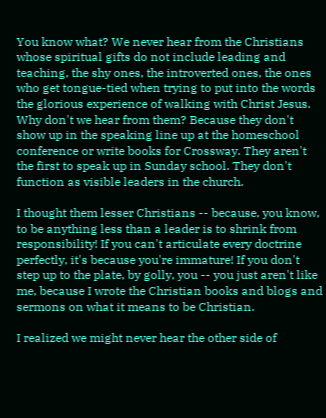You know what? We never hear from the Christians whose spiritual gifts do not include leading and teaching, the shy ones, the introverted ones, the ones who get tongue-tied when trying to put into the words the glorious experience of walking with Christ Jesus. Why don't we hear from them? Because they don't show up in the speaking line up at the homeschool conference or write books for Crossway. They aren't the first to speak up in Sunday school. They don't function as visible leaders in the church.

I thought them lesser Christians -- because, you know, to be anything less than a leader is to shrink from responsibility! If you can't articulate every doctrine perfectly, it's because you're immature! If you don't step up to the plate, by golly, you -- you just aren't like me, because I wrote the Christian books and blogs and sermons on what it means to be Christian.

I realized we might never hear the other side of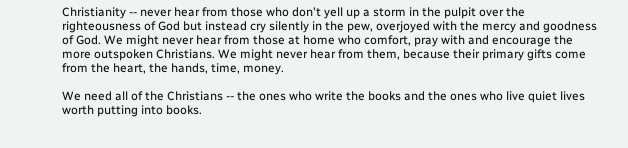Christianity -- never hear from those who don't yell up a storm in the pulpit over the righteousness of God but instead cry silently in the pew, overjoyed with the mercy and goodness of God. We might never hear from those at home who comfort, pray with and encourage the more outspoken Christians. We might never hear from them, because their primary gifts come from the heart, the hands, time, money.

We need all of the Christians -- the ones who write the books and the ones who live quiet lives worth putting into books.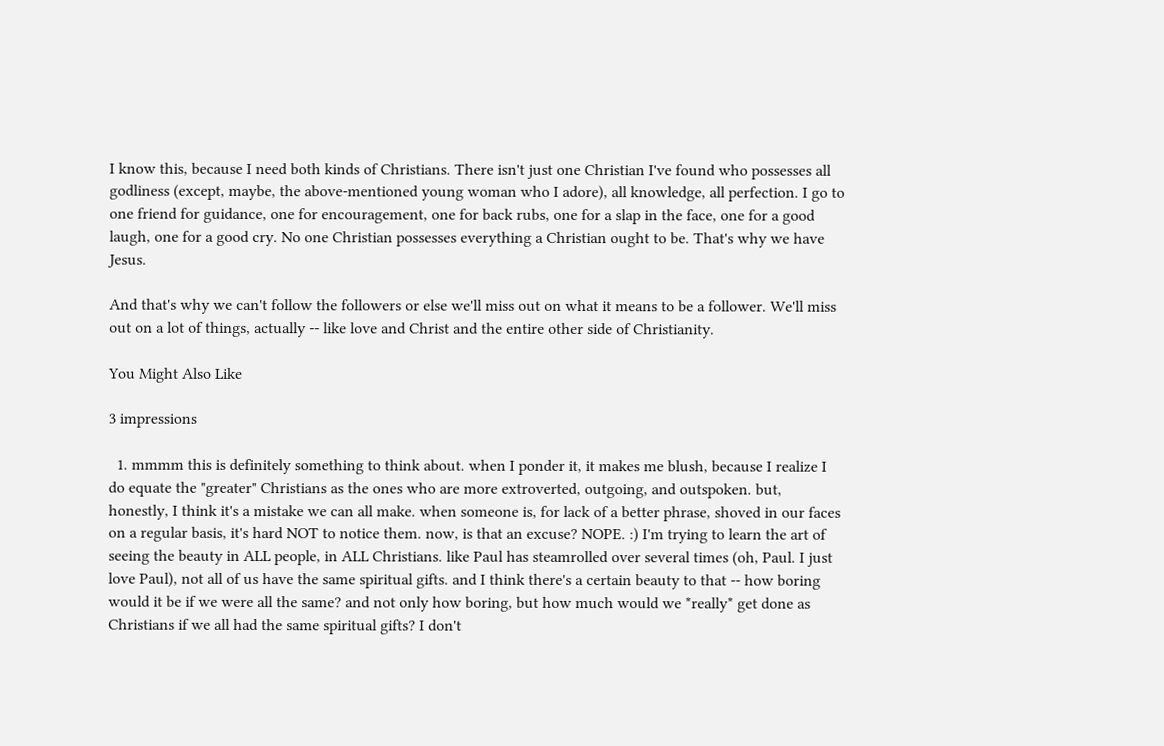I know this, because I need both kinds of Christians. There isn't just one Christian I've found who possesses all godliness (except, maybe, the above-mentioned young woman who I adore), all knowledge, all perfection. I go to one friend for guidance, one for encouragement, one for back rubs, one for a slap in the face, one for a good laugh, one for a good cry. No one Christian possesses everything a Christian ought to be. That's why we have Jesus.

And that's why we can't follow the followers or else we'll miss out on what it means to be a follower. We'll miss out on a lot of things, actually -- like love and Christ and the entire other side of Christianity.

You Might Also Like

3 impressions

  1. mmmm this is definitely something to think about. when I ponder it, it makes me blush, because I realize I do equate the "greater" Christians as the ones who are more extroverted, outgoing, and outspoken. but, honestly, I think it's a mistake we can all make. when someone is, for lack of a better phrase, shoved in our faces on a regular basis, it's hard NOT to notice them. now, is that an excuse? NOPE. :) I'm trying to learn the art of seeing the beauty in ALL people, in ALL Christians. like Paul has steamrolled over several times (oh, Paul. I just love Paul), not all of us have the same spiritual gifts. and I think there's a certain beauty to that -- how boring would it be if we were all the same? and not only how boring, but how much would we *really* get done as Christians if we all had the same spiritual gifts? I don't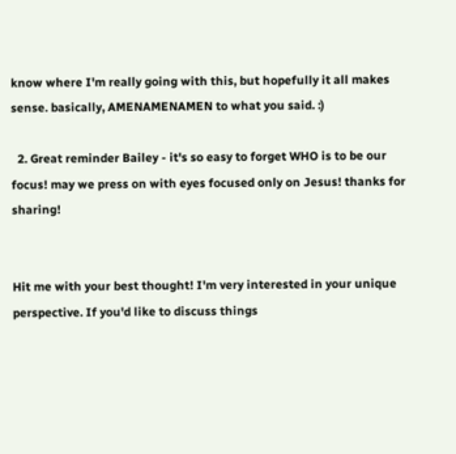know where I'm really going with this, but hopefully it all makes sense. basically, AMENAMENAMEN to what you said. :)

  2. Great reminder Bailey - it's so easy to forget WHO is to be our focus! may we press on with eyes focused only on Jesus! thanks for sharing!


Hit me with your best thought! I'm very interested in your unique perspective. If you'd like to discuss things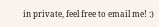in private, feel free to email me! :)